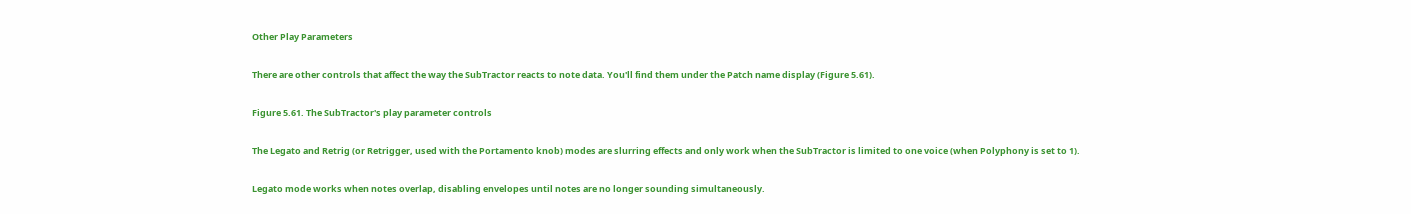Other Play Parameters

There are other controls that affect the way the SubTractor reacts to note data. You'll find them under the Patch name display (Figure 5.61).

Figure 5.61. The SubTractor's play parameter controls

The Legato and Retrig (or Retrigger, used with the Portamento knob) modes are slurring effects and only work when the SubTractor is limited to one voice (when Polyphony is set to 1).

Legato mode works when notes overlap, disabling envelopes until notes are no longer sounding simultaneously.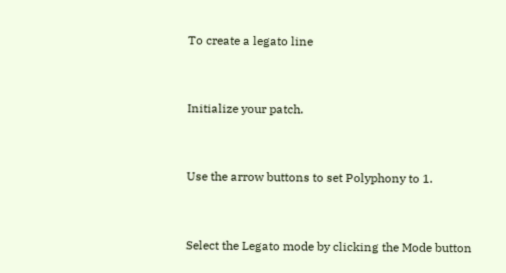To create a legato line


Initialize your patch.


Use the arrow buttons to set Polyphony to 1.


Select the Legato mode by clicking the Mode button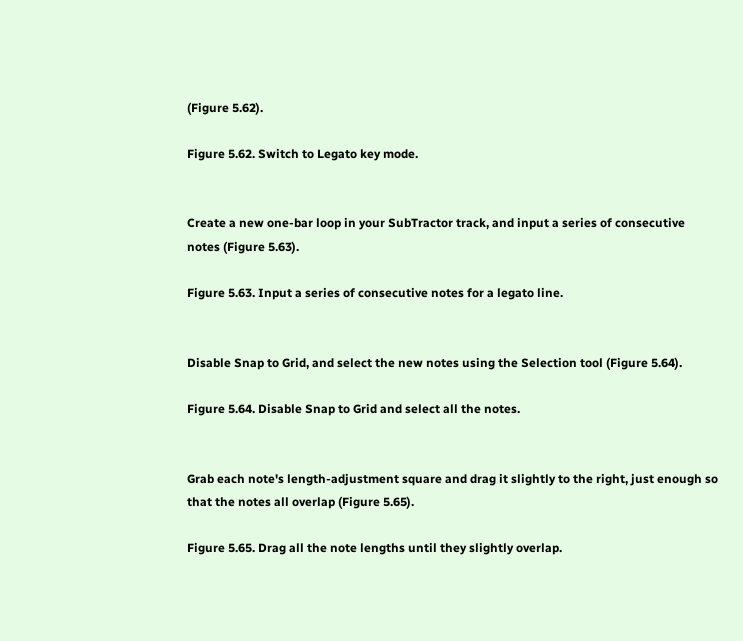(Figure 5.62).

Figure 5.62. Switch to Legato key mode.


Create a new one-bar loop in your SubTractor track, and input a series of consecutive notes (Figure 5.63).

Figure 5.63. Input a series of consecutive notes for a legato line.


Disable Snap to Grid, and select the new notes using the Selection tool (Figure 5.64).

Figure 5.64. Disable Snap to Grid and select all the notes.


Grab each note's length-adjustment square and drag it slightly to the right, just enough so that the notes all overlap (Figure 5.65).

Figure 5.65. Drag all the note lengths until they slightly overlap.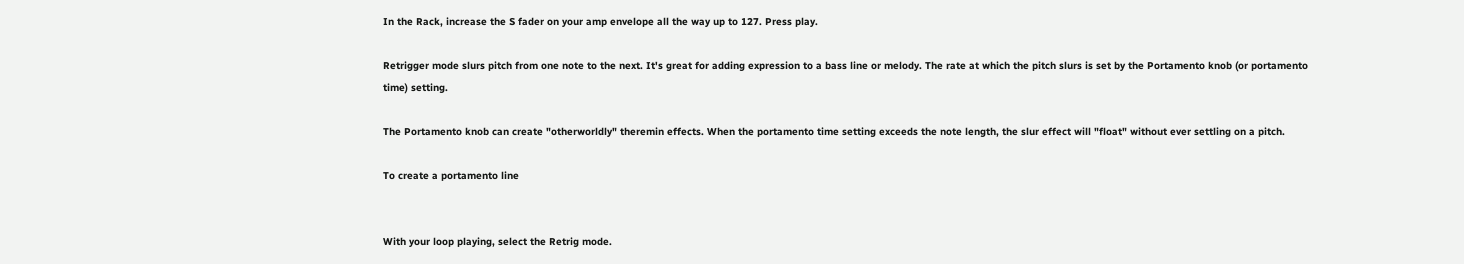In the Rack, increase the S fader on your amp envelope all the way up to 127. Press play.

Retrigger mode slurs pitch from one note to the next. It's great for adding expression to a bass line or melody. The rate at which the pitch slurs is set by the Portamento knob (or portamento time) setting.

The Portamento knob can create "otherworldly" theremin effects. When the portamento time setting exceeds the note length, the slur effect will "float" without ever settling on a pitch.

To create a portamento line


With your loop playing, select the Retrig mode.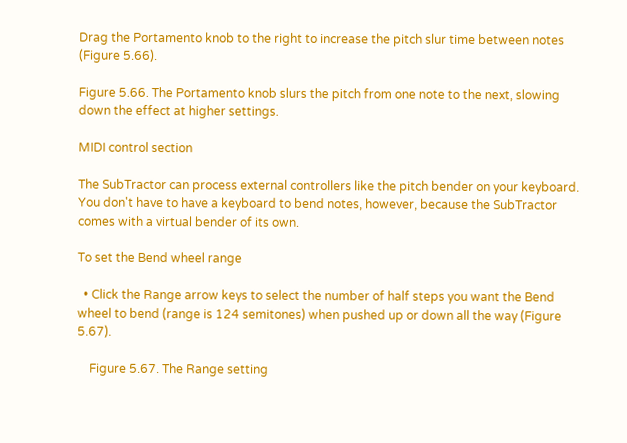Drag the Portamento knob to the right to increase the pitch slur time between notes (Figure 5.66).

Figure 5.66. The Portamento knob slurs the pitch from one note to the next, slowing down the effect at higher settings.

MIDI control section

The SubTractor can process external controllers like the pitch bender on your keyboard. You don't have to have a keyboard to bend notes, however, because the SubTractor comes with a virtual bender of its own.

To set the Bend wheel range

  • Click the Range arrow keys to select the number of half steps you want the Bend wheel to bend (range is 124 semitones) when pushed up or down all the way (Figure 5.67).

    Figure 5.67. The Range setting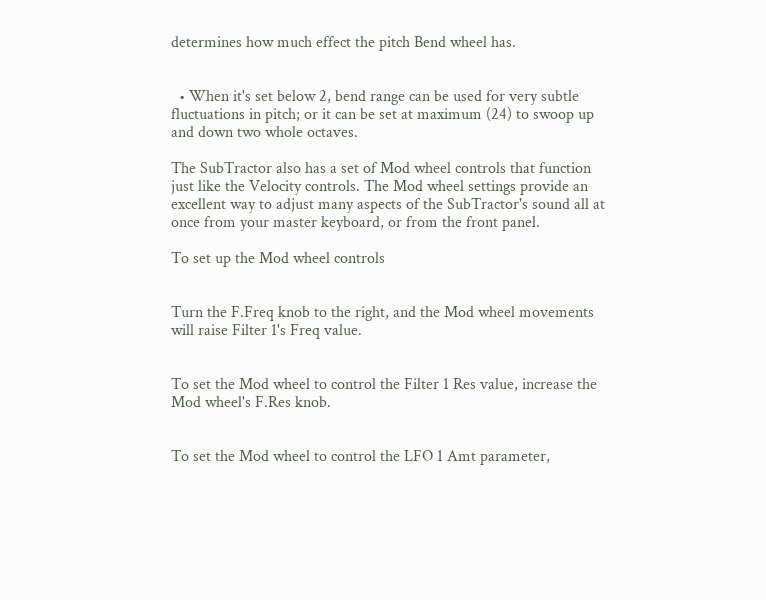determines how much effect the pitch Bend wheel has.


  • When it's set below 2, bend range can be used for very subtle fluctuations in pitch; or it can be set at maximum (24) to swoop up and down two whole octaves.

The SubTractor also has a set of Mod wheel controls that function just like the Velocity controls. The Mod wheel settings provide an excellent way to adjust many aspects of the SubTractor's sound all at once from your master keyboard, or from the front panel.

To set up the Mod wheel controls


Turn the F.Freq knob to the right, and the Mod wheel movements will raise Filter 1's Freq value.


To set the Mod wheel to control the Filter 1 Res value, increase the Mod wheel's F.Res knob.


To set the Mod wheel to control the LFO 1 Amt parameter,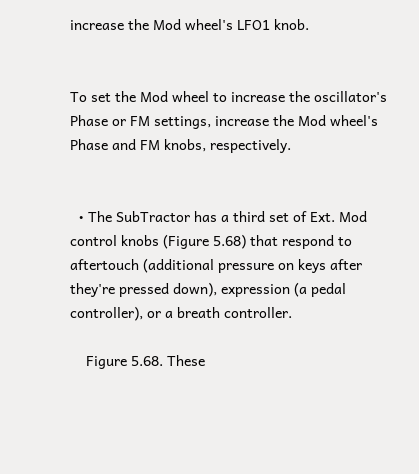increase the Mod wheel's LFO1 knob.


To set the Mod wheel to increase the oscillator's Phase or FM settings, increase the Mod wheel's Phase and FM knobs, respectively.


  • The SubTractor has a third set of Ext. Mod control knobs (Figure 5.68) that respond to aftertouch (additional pressure on keys after they're pressed down), expression (a pedal controller), or a breath controller.

    Figure 5.68. These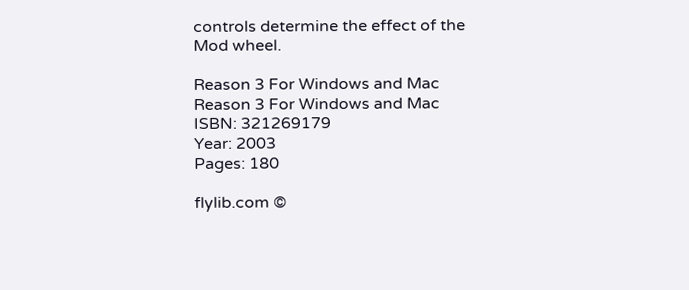controls determine the effect of the Mod wheel.

Reason 3 For Windows and Mac
Reason 3 For Windows and Mac
ISBN: 321269179
Year: 2003
Pages: 180

flylib.com ©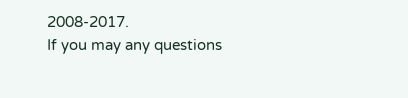2008-2017.
If you may any questions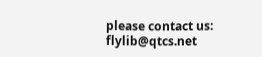please contact us: flylib@qtcs.net